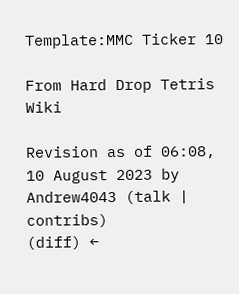Template:MMC Ticker 10

From Hard Drop Tetris Wiki

Revision as of 06:08, 10 August 2023 by Andrew4043 (talk | contribs)
(diff) ←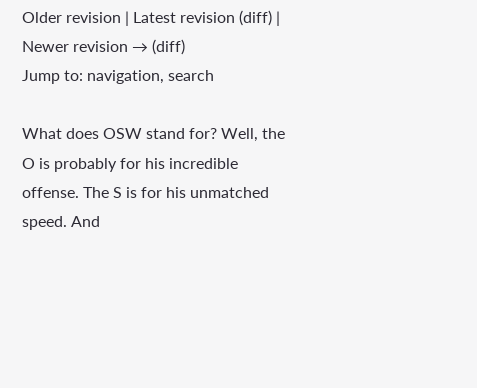Older revision | Latest revision (diff) | Newer revision → (diff)
Jump to: navigation, search

What does OSW stand for? Well, the O is probably for his incredible offense. The S is for his unmatched speed. And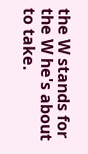the W stands for the W he's about to take.